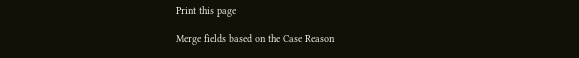Print this page

Merge fields based on the Case Reason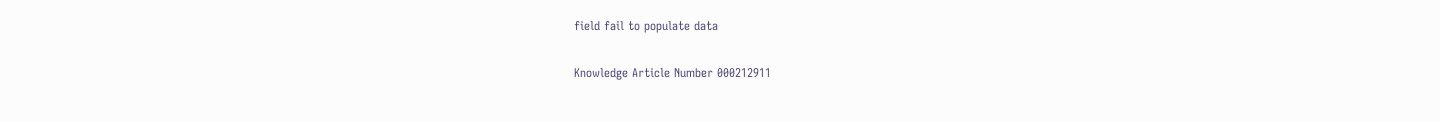field fail to populate data

Knowledge Article Number 000212911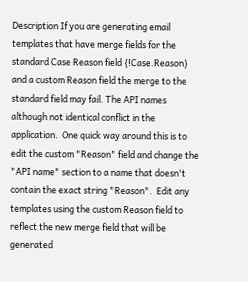Description If you are generating email templates that have merge fields for the standard Case Reason field {!Case.Reason} and a custom Reason field the merge to the standard field may fail. The API names although not identical conflict in the application.  One quick way around this is to edit the custom "Reason" field and change the "API name" section to a name that doesn't contain the exact string "Reason".  Edit any templates using the custom Reason field to reflect the new merge field that will be generated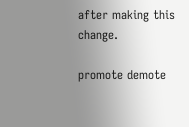after making this change.

promote demote